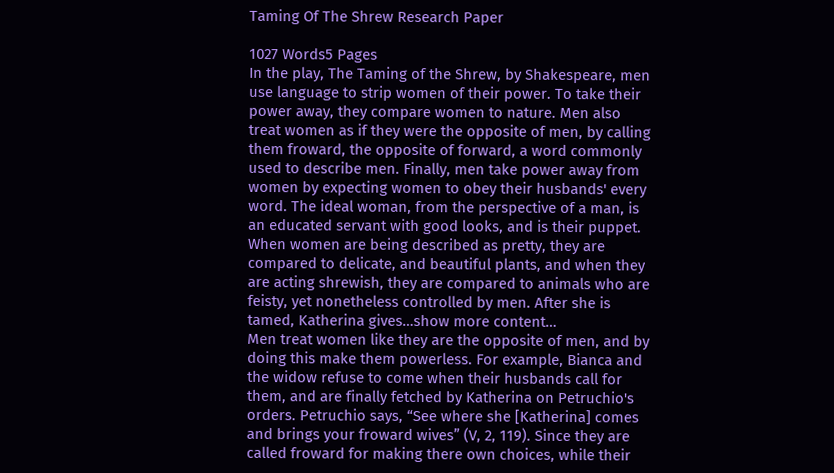Taming Of The Shrew Research Paper

1027 Words5 Pages
In the play, The Taming of the Shrew, by Shakespeare, men use language to strip women of their power. To take their power away, they compare women to nature. Men also treat women as if they were the opposite of men, by calling them froward, the opposite of forward, a word commonly used to describe men. Finally, men take power away from women by expecting women to obey their husbands' every word. The ideal woman, from the perspective of a man, is an educated servant with good looks, and is their puppet. When women are being described as pretty, they are compared to delicate, and beautiful plants, and when they are acting shrewish, they are compared to animals who are feisty, yet nonetheless controlled by men. After she is tamed, Katherina gives…show more content…
Men treat women like they are the opposite of men, and by doing this make them powerless. For example, Bianca and the widow refuse to come when their husbands call for them, and are finally fetched by Katherina on Petruchio's orders. Petruchio says, “See where she [Katherina] comes and brings your froward wives” (V, 2, 119). Since they are called froward for making there own choices, while their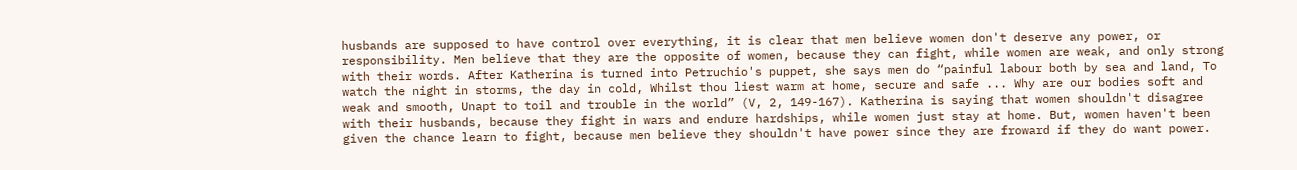husbands are supposed to have control over everything, it is clear that men believe women don't deserve any power, or responsibility. Men believe that they are the opposite of women, because they can fight, while women are weak, and only strong with their words. After Katherina is turned into Petruchio's puppet, she says men do “painful labour both by sea and land, To watch the night in storms, the day in cold, Whilst thou liest warm at home, secure and safe ... Why are our bodies soft and weak and smooth, Unapt to toil and trouble in the world” (V, 2, 149-167). Katherina is saying that women shouldn't disagree with their husbands, because they fight in wars and endure hardships, while women just stay at home. But, women haven't been given the chance learn to fight, because men believe they shouldn't have power since they are froward if they do want power.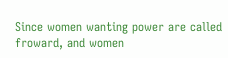Since women wanting power are called froward, and women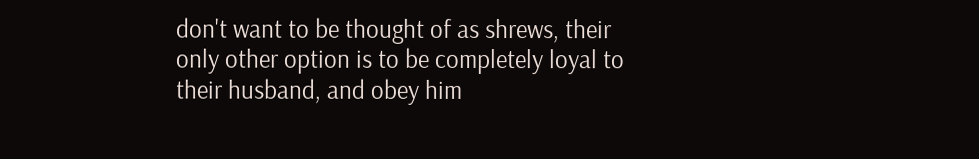don't want to be thought of as shrews, their only other option is to be completely loyal to their husband, and obey him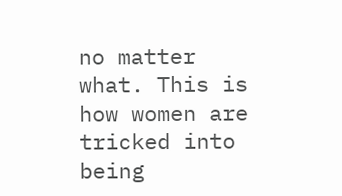no matter what. This is how women are tricked into being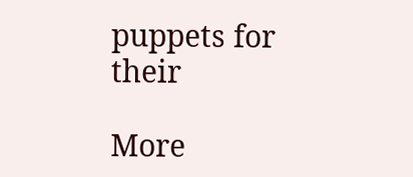puppets for their

More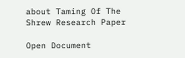about Taming Of The Shrew Research Paper

Open Document